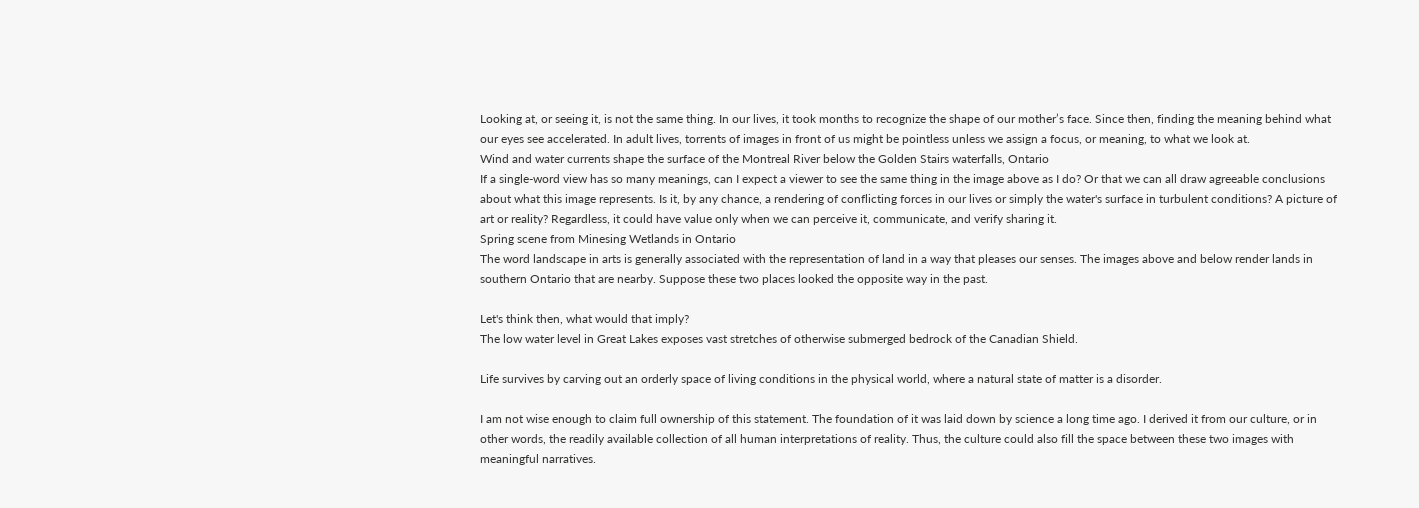Looking at, or seeing it, is not the same thing. In our lives, it took months to recognize the shape of our mother’s face. Since then, finding the meaning behind what our eyes see accelerated. In adult lives, torrents of images in front of us might be pointless unless we assign a focus, or meaning, to what we look at.
Wind and water currents shape the surface of the Montreal River below the Golden Stairs waterfalls, Ontario
If a single-word view has so many meanings, can I expect a viewer to see the same thing in the image above as I do? Or that we can all draw agreeable conclusions about what this image represents. Is it, by any chance, a rendering of conflicting forces in our lives or simply the water's surface in turbulent conditions? A picture of art or reality? Regardless, it could have value only when we can perceive it, communicate, and verify sharing it.
Spring scene from Minesing Wetlands in Ontario
The word landscape in arts is generally associated with the representation of land in a way that pleases our senses. The images above and below render lands in southern Ontario that are nearby. Suppose these two places looked the opposite way in the past.

Let's think then, what would that imply?
The low water level in Great Lakes exposes vast stretches of otherwise submerged bedrock of the Canadian Shield.

Life survives by carving out an orderly space of living conditions in the physical world, where a natural state of matter is a disorder.

I am not wise enough to claim full ownership of this statement. The foundation of it was laid down by science a long time ago. I derived it from our culture, or in other words, the readily available collection of all human interpretations of reality. Thus, the culture could also fill the space between these two images with meaningful narratives.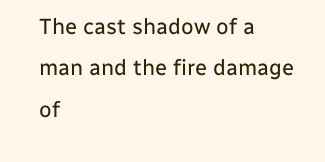The cast shadow of a man and the fire damage of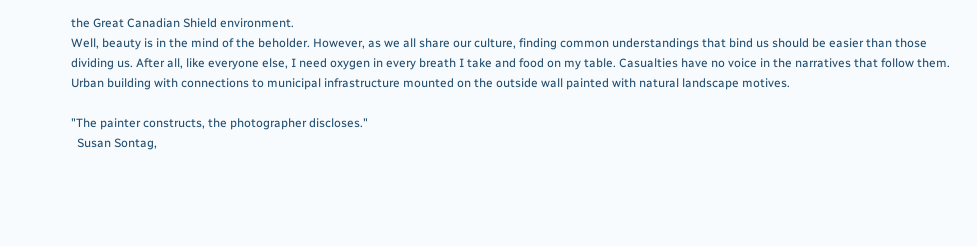the Great Canadian Shield environment.
Well, beauty is in the mind of the beholder. However, as we all share our culture, finding common understandings that bind us should be easier than those dividing us. After all, like everyone else, I need oxygen in every breath I take and food on my table. Casualties have no voice in the narratives that follow them.
Urban building with connections to municipal infrastructure mounted on the outside wall painted with natural landscape motives.

"The painter constructs, the photographer discloses."
  Susan Sontag,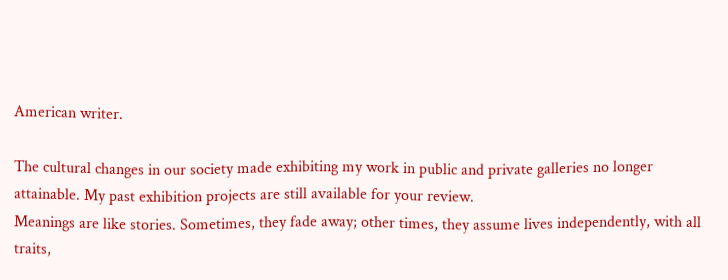American writer.

The cultural changes in our society made exhibiting my work in public and private galleries no longer attainable. My past exhibition projects are still available for your review.
Meanings are like stories. Sometimes, they fade away; other times, they assume lives independently, with all traits,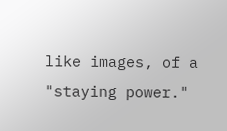like images, of a "staying power."